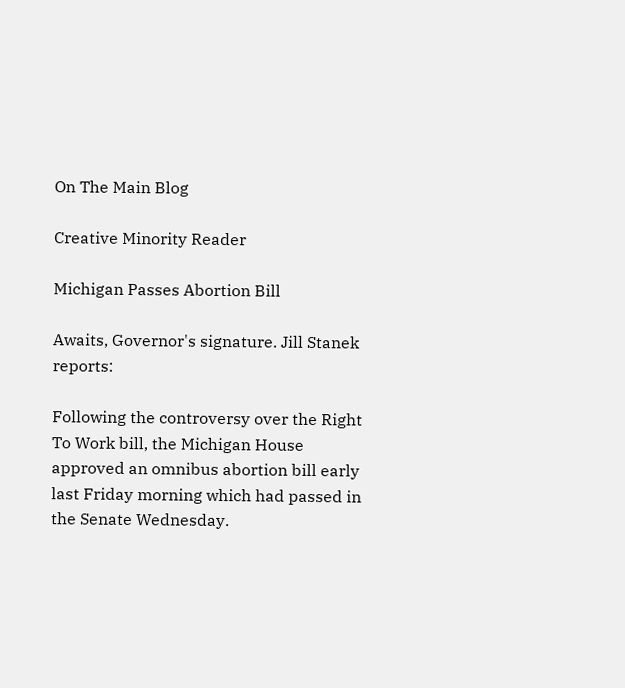On The Main Blog

Creative Minority Reader

Michigan Passes Abortion Bill

Awaits, Governor's signature. Jill Stanek reports:

Following the controversy over the Right To Work bill, the Michigan House approved an omnibus abortion bill early last Friday morning which had passed in the Senate Wednesday.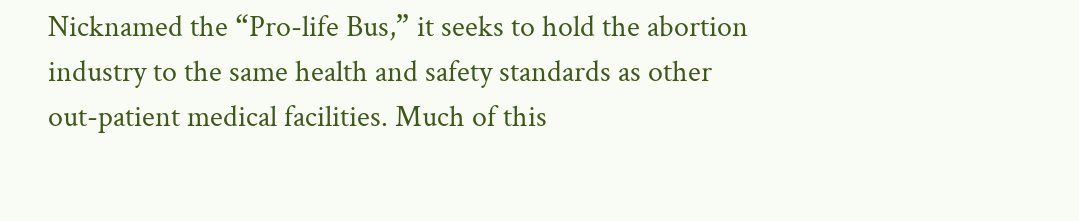Nicknamed the “Pro-life Bus,” it seeks to hold the abortion industry to the same health and safety standards as other out-patient medical facilities. Much of this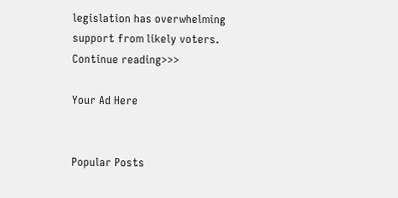legislation has overwhelming support from likely voters.
Continue reading>>>

Your Ad Here


Popular Posts